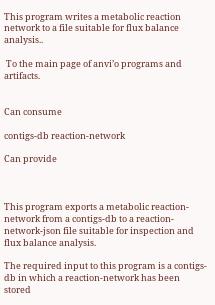This program writes a metabolic reaction network to a file suitable for flux balance analysis..

 To the main page of anvi’o programs and artifacts.


Can consume

contigs-db reaction-network

Can provide



This program exports a metabolic reaction-network from a contigs-db to a reaction-network-json file suitable for inspection and flux balance analysis.

The required input to this program is a contigs-db in which a reaction-network has been stored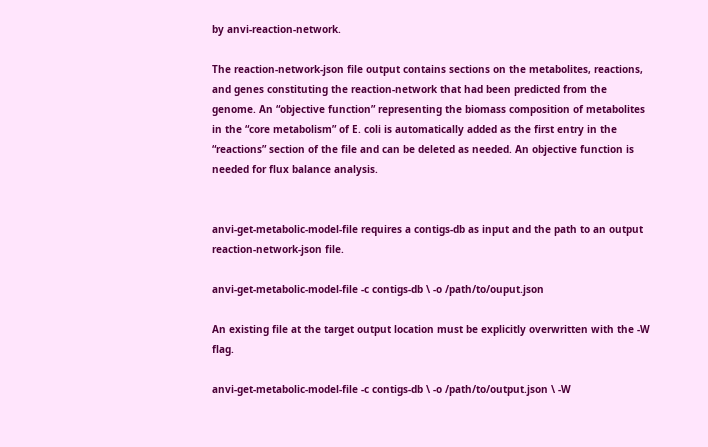by anvi-reaction-network.

The reaction-network-json file output contains sections on the metabolites, reactions, and genes constituting the reaction-network that had been predicted from the genome. An “objective function” representing the biomass composition of metabolites in the “core metabolism” of E. coli is automatically added as the first entry in the “reactions” section of the file and can be deleted as needed. An objective function is needed for flux balance analysis.


anvi-get-metabolic-model-file requires a contigs-db as input and the path to an output reaction-network-json file.

anvi-get-metabolic-model-file -c contigs-db \ -o /path/to/ouput.json

An existing file at the target output location must be explicitly overwritten with the -W flag.

anvi-get-metabolic-model-file -c contigs-db \ -o /path/to/output.json \ -W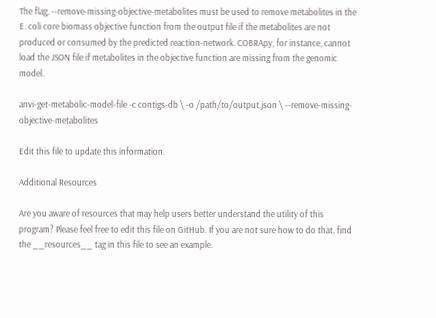The flag, --remove-missing-objective-metabolites must be used to remove metabolites in the E. coli core biomass objective function from the output file if the metabolites are not produced or consumed by the predicted reaction-network. COBRApy, for instance, cannot load the JSON file if metabolites in the objective function are missing from the genomic model.

anvi-get-metabolic-model-file -c contigs-db \ -o /path/to/output.json \ --remove-missing-objective-metabolites

Edit this file to update this information.

Additional Resources

Are you aware of resources that may help users better understand the utility of this program? Please feel free to edit this file on GitHub. If you are not sure how to do that, find the __resources__ tag in this file to see an example.